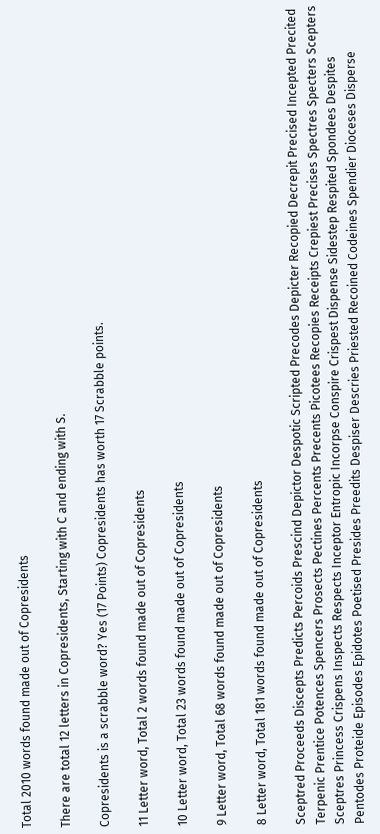Total 2010 words found made out of Copresidents

There are total 12 letters in Copresidents, Starting with C and ending with S.

Copresidents is a scrabble word? Yes (17 Points) Copresidents has worth 17 Scrabble points.

11 Letter word, Total 2 words found made out of Copresidents

10 Letter word, Total 23 words found made out of Copresidents

9 Letter word, Total 68 words found made out of Copresidents

8 Letter word, Total 181 words found made out of Copresidents

Sceptred Proceeds Discepts Predicts Percoids Prescind Depictor Despotic Scripted Precodes Depicter Recopied Decrepit Precised Incepted Precited Terpenic Prentice Potences Spencers Prosects Pectines Percents Precents Picotees Recopies Receipts Crepiest Precises Spectres Specters Scepters Sceptres Princess Crispens Inspects Respects Inceptor Entropic Incorpse Conspire Crispest Dispense Sidestep Respited Spondees Despites Pentodes Proteide Episodes Epidotes Poetised Presides Preedits Despiser Descries Priested Recoined Codeines Spendier Dioceses Disperse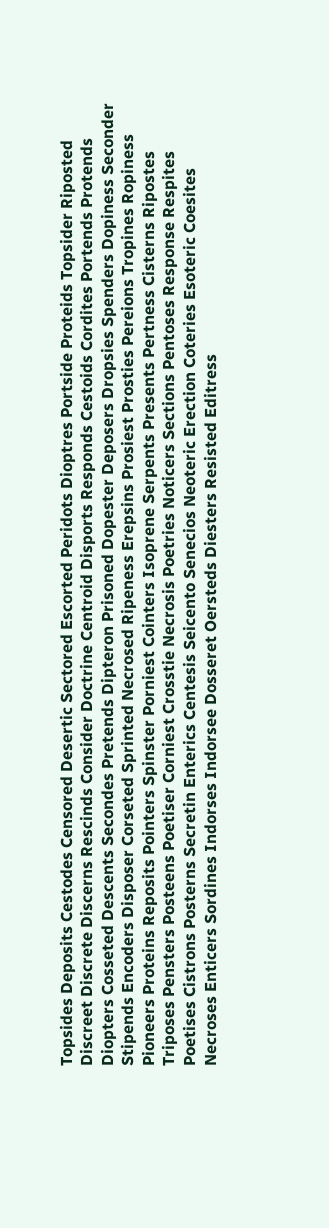Topsides Deposits Cestodes Censored Desertic Sectored Escorted Peridots Dioptres Portside Proteids Topsider Riposted Discreet Discrete Discerns Rescinds Consider Doctrine Centroid Disports Responds Cestoids Cordites Portends Protends Diopters Cosseted Descents Secondes Pretends Dipteron Prisoned Dopester Deposers Dropsies Spenders Dopiness Seconder Stipends Encoders Disposer Corseted Sprinted Necrosed Ripeness Erepsins Prosiest Prosties Pereions Tropines Ropiness Pioneers Proteins Reposits Pointers Spinster Porniest Cointers Isoprene Serpents Presents Pertness Cisterns Ripostes Triposes Pensters Posteens Poetiser Corniest Crosstie Necrosis Poetries Noticers Sections Pentoses Response Respites Poetises Cistrons Posterns Secretin Enterics Centesis Seicento Senecios Neoteric Erection Coteries Esoteric Coesites Necroses Enticers Sordines Indorses Indorsee Dosseret Oersteds Diesters Resisted Editress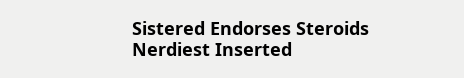Sistered Endorses Steroids Nerdiest Inserted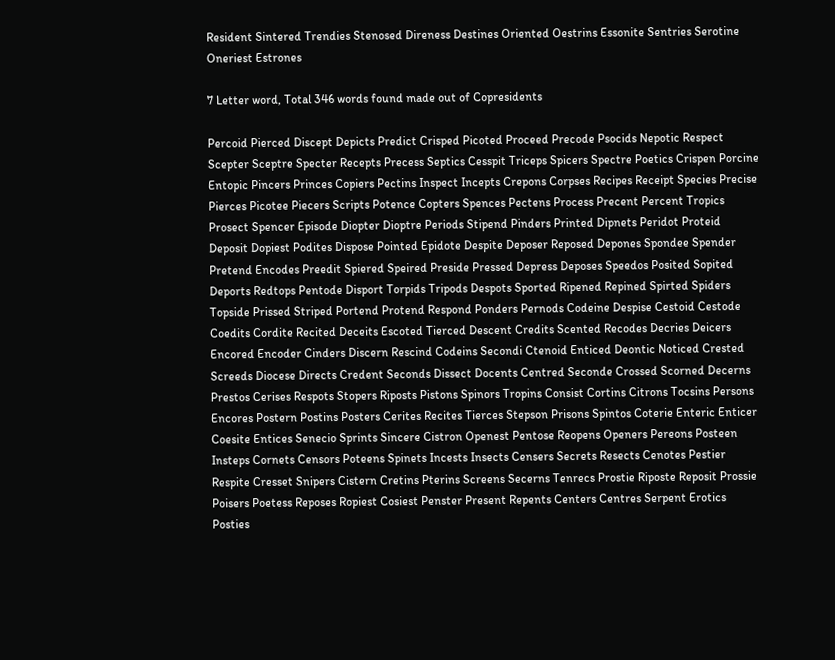Resident Sintered Trendies Stenosed Direness Destines Oriented Oestrins Essonite Sentries Serotine Oneriest Estrones

7 Letter word, Total 346 words found made out of Copresidents

Percoid Pierced Discept Depicts Predict Crisped Picoted Proceed Precode Psocids Nepotic Respect Scepter Sceptre Specter Recepts Precess Septics Cesspit Triceps Spicers Spectre Poetics Crispen Porcine Entopic Pincers Princes Copiers Pectins Inspect Incepts Crepons Corpses Recipes Receipt Species Precise Pierces Picotee Piecers Scripts Potence Copters Spences Pectens Process Precent Percent Tropics Prosect Spencer Episode Diopter Dioptre Periods Stipend Pinders Printed Dipnets Peridot Proteid Deposit Dopiest Podites Dispose Pointed Epidote Despite Deposer Reposed Depones Spondee Spender Pretend Encodes Preedit Spiered Speired Preside Pressed Depress Deposes Speedos Posited Sopited Deports Redtops Pentode Disport Torpids Tripods Despots Sported Ripened Repined Spirted Spiders Topside Prissed Striped Portend Protend Respond Ponders Pernods Codeine Despise Cestoid Cestode Coedits Cordite Recited Deceits Escoted Tierced Descent Credits Scented Recodes Decries Deicers Encored Encoder Cinders Discern Rescind Codeins Secondi Ctenoid Enticed Deontic Noticed Crested Screeds Diocese Directs Credent Seconds Dissect Docents Centred Seconde Crossed Scorned Decerns Prestos Cerises Respots Stopers Riposts Pistons Spinors Tropins Consist Cortins Citrons Tocsins Persons Encores Postern Postins Posters Cerites Recites Tierces Stepson Prisons Spintos Coterie Enteric Enticer Coesite Entices Senecio Sprints Sincere Cistron Openest Pentose Reopens Openers Pereons Posteen Insteps Cornets Censors Poteens Spinets Incests Insects Censers Secrets Resects Cenotes Pestier Respite Cresset Snipers Cistern Cretins Pterins Screens Secerns Tenrecs Prostie Riposte Reposit Prossie Poisers Poetess Reposes Ropiest Cosiest Penster Present Repents Centers Centres Serpent Erotics Posties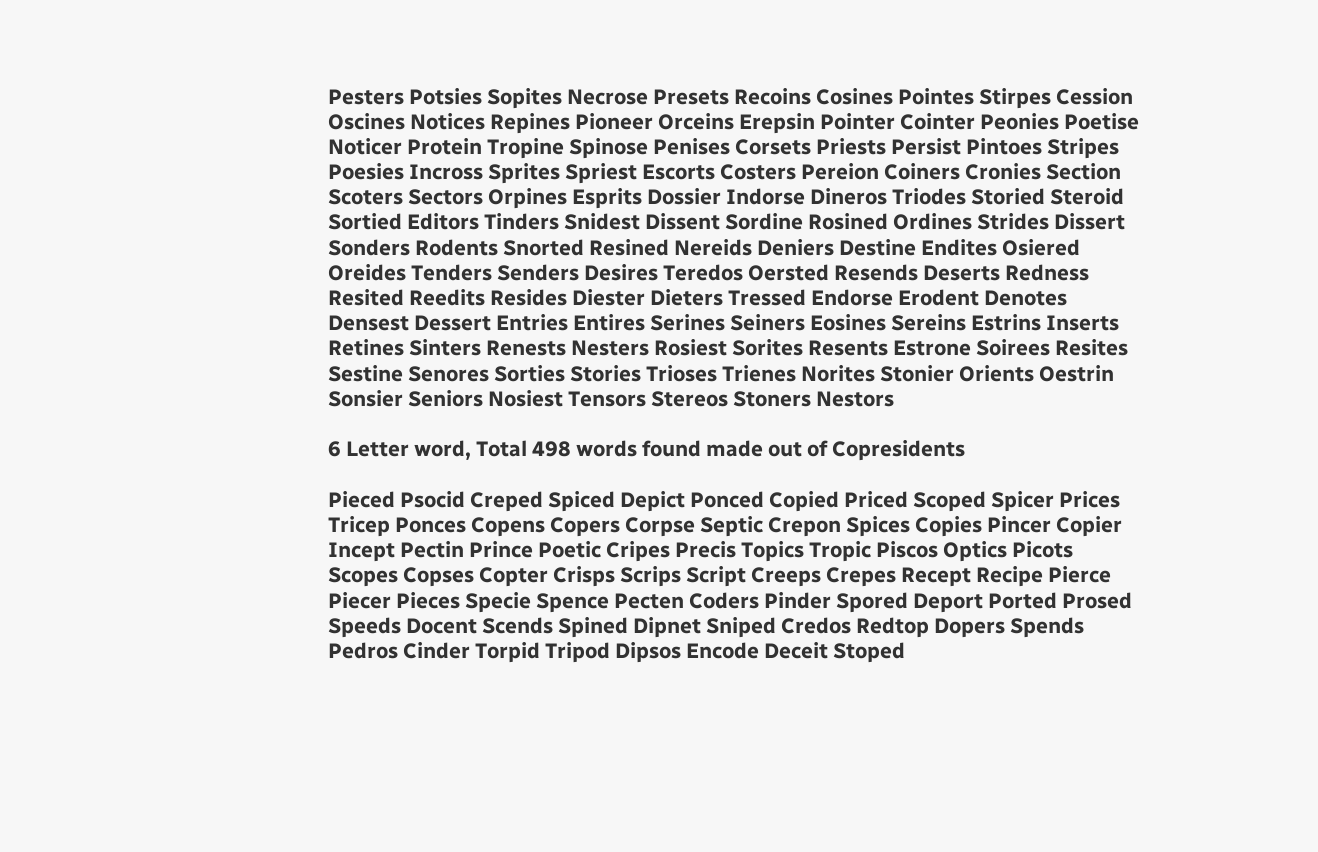Pesters Potsies Sopites Necrose Presets Recoins Cosines Pointes Stirpes Cession Oscines Notices Repines Pioneer Orceins Erepsin Pointer Cointer Peonies Poetise Noticer Protein Tropine Spinose Penises Corsets Priests Persist Pintoes Stripes Poesies Incross Sprites Spriest Escorts Costers Pereion Coiners Cronies Section Scoters Sectors Orpines Esprits Dossier Indorse Dineros Triodes Storied Steroid Sortied Editors Tinders Snidest Dissent Sordine Rosined Ordines Strides Dissert Sonders Rodents Snorted Resined Nereids Deniers Destine Endites Osiered Oreides Tenders Senders Desires Teredos Oersted Resends Deserts Redness Resited Reedits Resides Diester Dieters Tressed Endorse Erodent Denotes Densest Dessert Entries Entires Serines Seiners Eosines Sereins Estrins Inserts Retines Sinters Renests Nesters Rosiest Sorites Resents Estrone Soirees Resites Sestine Senores Sorties Stories Trioses Trienes Norites Stonier Orients Oestrin Sonsier Seniors Nosiest Tensors Stereos Stoners Nestors

6 Letter word, Total 498 words found made out of Copresidents

Pieced Psocid Creped Spiced Depict Ponced Copied Priced Scoped Spicer Prices Tricep Ponces Copens Copers Corpse Septic Crepon Spices Copies Pincer Copier Incept Pectin Prince Poetic Cripes Precis Topics Tropic Piscos Optics Picots Scopes Copses Copter Crisps Scrips Script Creeps Crepes Recept Recipe Pierce Piecer Pieces Specie Spence Pecten Coders Pinder Spored Deport Ported Prosed Speeds Docent Scends Spined Dipnet Sniped Credos Redtop Dopers Spends Pedros Cinder Torpid Tripod Dipsos Encode Deceit Stoped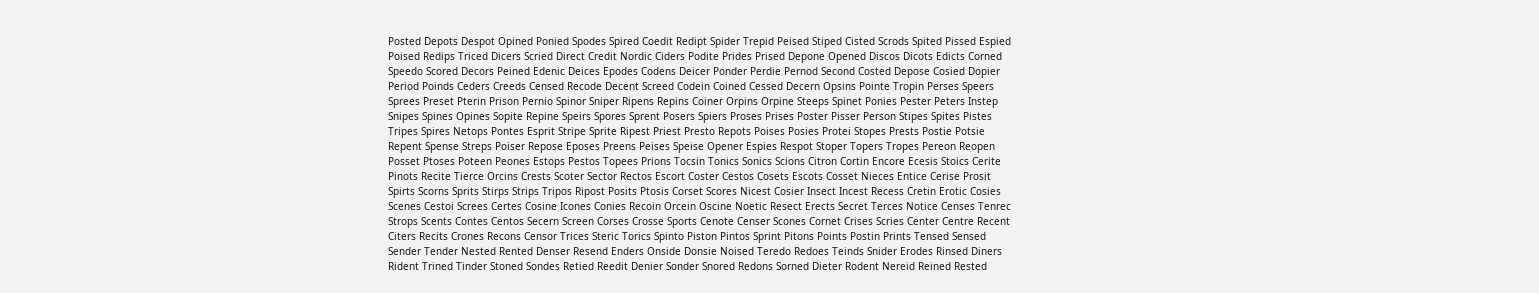Posted Depots Despot Opined Ponied Spodes Spired Coedit Redipt Spider Trepid Peised Stiped Cisted Scrods Spited Pissed Espied Poised Redips Triced Dicers Scried Direct Credit Nordic Ciders Podite Prides Prised Depone Opened Discos Dicots Edicts Corned Speedo Scored Decors Peined Edenic Deices Epodes Codens Deicer Ponder Perdie Pernod Second Costed Depose Cosied Dopier Period Poinds Ceders Creeds Censed Recode Decent Screed Codein Coined Cessed Decern Opsins Pointe Tropin Perses Speers Sprees Preset Pterin Prison Pernio Spinor Sniper Ripens Repins Coiner Orpins Orpine Steeps Spinet Ponies Pester Peters Instep Snipes Spines Opines Sopite Repine Speirs Spores Sprent Posers Spiers Proses Prises Poster Pisser Person Stipes Spites Pistes Tripes Spires Netops Pontes Esprit Stripe Sprite Ripest Priest Presto Repots Poises Posies Protei Stopes Prests Postie Potsie Repent Spense Streps Poiser Repose Eposes Preens Peises Speise Opener Espies Respot Stoper Topers Tropes Pereon Reopen Posset Ptoses Poteen Peones Estops Pestos Topees Prions Tocsin Tonics Sonics Scions Citron Cortin Encore Ecesis Stoics Cerite Pinots Recite Tierce Orcins Crests Scoter Sector Rectos Escort Coster Cestos Cosets Escots Cosset Nieces Entice Cerise Prosit Spirts Scorns Sprits Stirps Strips Tripos Ripost Posits Ptosis Corset Scores Nicest Cosier Insect Incest Recess Cretin Erotic Cosies Scenes Cestoi Screes Certes Cosine Icones Conies Recoin Orcein Oscine Noetic Resect Erects Secret Terces Notice Censes Tenrec Strops Scents Contes Centos Secern Screen Corses Crosse Sports Cenote Censer Scones Cornet Crises Scries Center Centre Recent Citers Recits Crones Recons Censor Trices Steric Torics Spinto Piston Pintos Sprint Pitons Points Postin Prints Tensed Sensed Sender Tender Nested Rented Denser Resend Enders Onside Donsie Noised Teredo Redoes Teinds Snider Erodes Rinsed Diners Rident Trined Tinder Stoned Sondes Retied Reedit Denier Sonder Snored Redons Sorned Dieter Rodent Nereid Reined Rested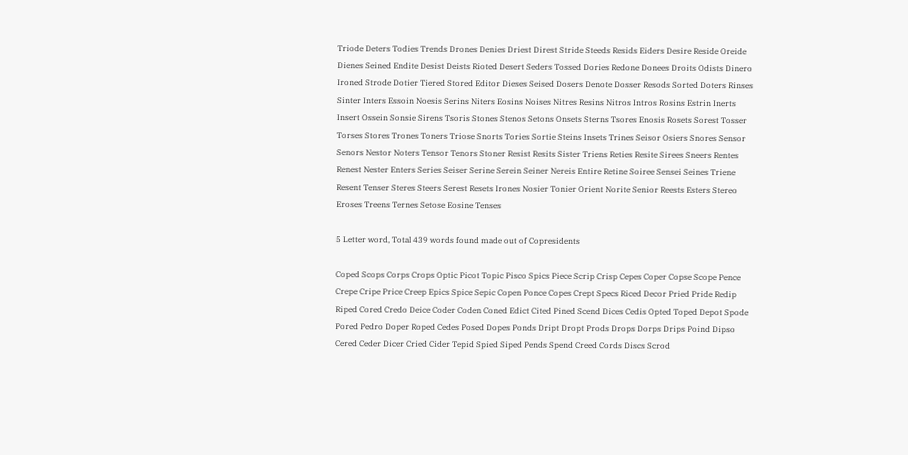Triode Deters Todies Trends Drones Denies Driest Direst Stride Steeds Resids Eiders Desire Reside Oreide Dienes Seined Endite Desist Deists Rioted Desert Seders Tossed Dories Redone Donees Droits Odists Dinero Ironed Strode Dotier Tiered Stored Editor Dieses Seised Dosers Denote Dosser Resods Sorted Doters Rinses Sinter Inters Essoin Noesis Serins Niters Eosins Noises Nitres Resins Nitros Intros Rosins Estrin Inerts Insert Ossein Sonsie Sirens Tsoris Stones Stenos Setons Onsets Sterns Tsores Enosis Rosets Sorest Tosser Torses Stores Trones Toners Triose Snorts Tories Sortie Steins Insets Trines Seisor Osiers Snores Sensor Senors Nestor Noters Tensor Tenors Stoner Resist Resits Sister Triens Reties Resite Sirees Sneers Rentes Renest Nester Enters Series Seiser Serine Serein Seiner Nereis Entire Retine Soiree Sensei Seines Triene Resent Tenser Steres Steers Serest Resets Irones Nosier Tonier Orient Norite Senior Reests Esters Stereo Eroses Treens Ternes Setose Eosine Tenses

5 Letter word, Total 439 words found made out of Copresidents

Coped Scops Corps Crops Optic Picot Topic Pisco Spics Piece Scrip Crisp Cepes Coper Copse Scope Pence Crepe Cripe Price Creep Epics Spice Sepic Copen Ponce Copes Crept Specs Riced Decor Pried Pride Redip Riped Cored Credo Deice Coder Coden Coned Edict Cited Pined Scend Dices Cedis Opted Toped Depot Spode Pored Pedro Doper Roped Cedes Posed Dopes Ponds Dript Dropt Prods Drops Dorps Drips Poind Dipso Cered Ceder Dicer Cried Cider Tepid Spied Siped Pends Spend Creed Cords Discs Scrod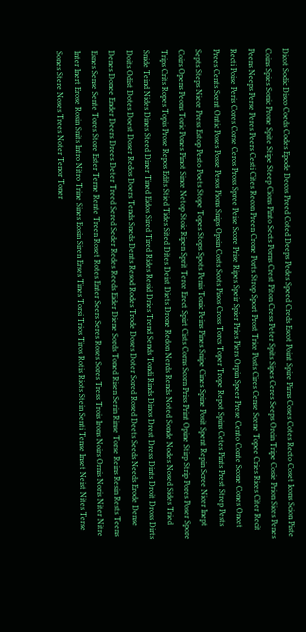Dicot Sodic Disco Coeds Codes Epode Decos Preed Coted Deeps Pedes Speed Creds Escot Point Spire Pirns Coses Cotes Recto Coset Icons Scion Piste Coins Spies Sonic Prone Spite Stipe Steep Cions Pinto Sects Porns Crest Piton Cress Peter Spits Sipes Ceres Seeps Orcin Tripe Cosie Prion Sices Penes Peens Neeps Perse Peres Peers Cesti Cites Recon Preen Crone Ports Strop Sport Prost Trice Posts Cires Cense Scene Topee Cries Rices Citer Recit Recti Poise Peris Cores Corse Ceros Pross Spree Peise Score Prise Ripes Speir Spier Pries Piers Orpin Speer Prese Cento Conte Scone Cones Oncet Prees Cents Scent Ontic Poses Posse Pesos Pions Snips Opsin Costs Scots Pisos Cross Torcs Toper Trope Repot Spins Cetes Pints Prest Strep Pests Septs Steps Niece Press Estop Pesto Poets Stope Topes Stops Spots Penis Tonic Peins Pines Snipe Cines Spine Posit Spent Repin Scree Nicer Inept Coirs Opens Peons Toric Pones Pinot Since Netop Stoic Ripen Sprit Terce Erect Spirt Cists Corns Scorn Priss Print Opine Stirp Strip Pores Poser Spore Trips Crits Ropes Topis Prose Repos Edits Stied Tides Sited Dites Deist Diets Drone Redon Nerds Rends Noted Sonde Nodes Nosed Sides Tried Snide Teind Nides Dines Steed Diner Tined Eidos Sired Tired Rides Resid Dries Trend Sends Tondi Rinds Dinos Drest Dress Dints Droit Dross Dirts Doits Odist Dotes Doest Doser Redos Doers Tends Sneds Dents Resod Rodes Trode Doses Doter Sored Rosed Deets Seeds Needs Erode Dense Denes Donee Ender Deers Drees Deter Treed Sered Seder Redes Reeds Eider Diene Sords Toned Risen Serin Rinse Torse Reins Resin Rests Teens Esnes Sense Sente Tores Store Ester Terne Rente Treen Roset Rotes Enter Seers Seres Roses Sores Tress Trois Irons Noirs Ornis Noris Niter Nitre Inter Inert Erose Rosin Snits Intro Nitro Trine Sines Eosin Siren Erses Tines Torsi Trios Tiros Rotis Riots Stein Senti Tense Inset Neist Nites Terse Sones Stere Noses Trees Noter Tenor Toner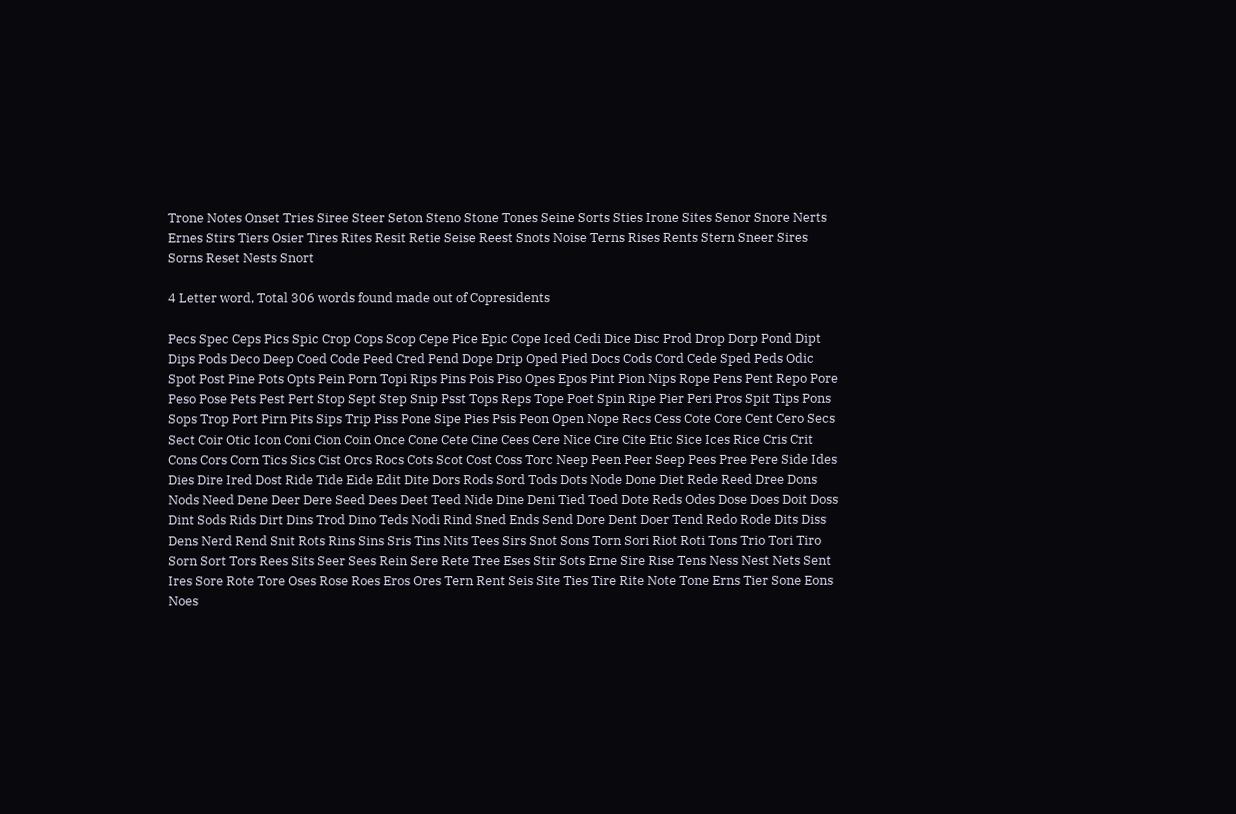Trone Notes Onset Tries Siree Steer Seton Steno Stone Tones Seine Sorts Sties Irone Sites Senor Snore Nerts Ernes Stirs Tiers Osier Tires Rites Resit Retie Seise Reest Snots Noise Terns Rises Rents Stern Sneer Sires Sorns Reset Nests Snort

4 Letter word, Total 306 words found made out of Copresidents

Pecs Spec Ceps Pics Spic Crop Cops Scop Cepe Pice Epic Cope Iced Cedi Dice Disc Prod Drop Dorp Pond Dipt Dips Pods Deco Deep Coed Code Peed Cred Pend Dope Drip Oped Pied Docs Cods Cord Cede Sped Peds Odic Spot Post Pine Pots Opts Pein Porn Topi Rips Pins Pois Piso Opes Epos Pint Pion Nips Rope Pens Pent Repo Pore Peso Pose Pets Pest Pert Stop Sept Step Snip Psst Tops Reps Tope Poet Spin Ripe Pier Peri Pros Spit Tips Pons Sops Trop Port Pirn Pits Sips Trip Piss Pone Sipe Pies Psis Peon Open Nope Recs Cess Cote Core Cent Cero Secs Sect Coir Otic Icon Coni Cion Coin Once Cone Cete Cine Cees Cere Nice Cire Cite Etic Sice Ices Rice Cris Crit Cons Cors Corn Tics Sics Cist Orcs Rocs Cots Scot Cost Coss Torc Neep Peen Peer Seep Pees Pree Pere Side Ides Dies Dire Ired Dost Ride Tide Eide Edit Dite Dors Rods Sord Tods Dots Node Done Diet Rede Reed Dree Dons Nods Need Dene Deer Dere Seed Dees Deet Teed Nide Dine Deni Tied Toed Dote Reds Odes Dose Does Doit Doss Dint Sods Rids Dirt Dins Trod Dino Teds Nodi Rind Sned Ends Send Dore Dent Doer Tend Redo Rode Dits Diss Dens Nerd Rend Snit Rots Rins Sins Sris Tins Nits Tees Sirs Snot Sons Torn Sori Riot Roti Tons Trio Tori Tiro Sorn Sort Tors Rees Sits Seer Sees Rein Sere Rete Tree Eses Stir Sots Erne Sire Rise Tens Ness Nest Nets Sent Ires Sore Rote Tore Oses Rose Roes Eros Ores Tern Rent Seis Site Ties Tire Rite Note Tone Erns Tier Sone Eons Noes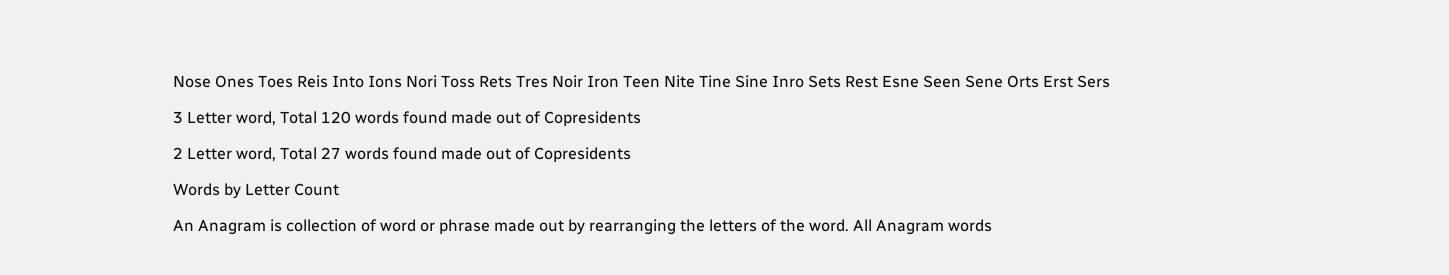Nose Ones Toes Reis Into Ions Nori Toss Rets Tres Noir Iron Teen Nite Tine Sine Inro Sets Rest Esne Seen Sene Orts Erst Sers

3 Letter word, Total 120 words found made out of Copresidents

2 Letter word, Total 27 words found made out of Copresidents

Words by Letter Count

An Anagram is collection of word or phrase made out by rearranging the letters of the word. All Anagram words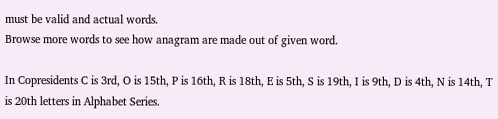must be valid and actual words.
Browse more words to see how anagram are made out of given word.

In Copresidents C is 3rd, O is 15th, P is 16th, R is 18th, E is 5th, S is 19th, I is 9th, D is 4th, N is 14th, T is 20th letters in Alphabet Series.